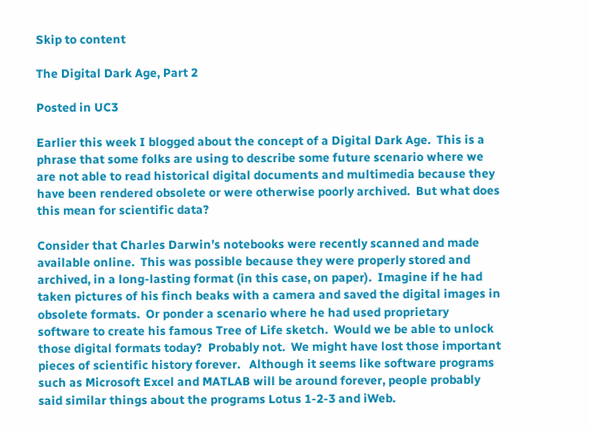Skip to content

The Digital Dark Age, Part 2

Posted in UC3

Earlier this week I blogged about the concept of a Digital Dark Age.  This is a phrase that some folks are using to describe some future scenario where we are not able to read historical digital documents and multimedia because they have been rendered obsolete or were otherwise poorly archived.  But what does this mean for scientific data?

Consider that Charles Darwin’s notebooks were recently scanned and made available online.  This was possible because they were properly stored and archived, in a long-lasting format (in this case, on paper).  Imagine if he had taken pictures of his finch beaks with a camera and saved the digital images in obsolete formats.  Or ponder a scenario where he had used proprietary software to create his famous Tree of Life sketch.  Would we be able to unlock those digital formats today?  Probably not.  We might have lost those important pieces of scientific history forever.   Although it seems like software programs such as Microsoft Excel and MATLAB will be around forever, people probably said similar things about the programs Lotus 1-2-3 and iWeb.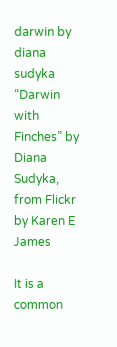darwin by diana sudyka
“Darwin with Finches” by Diana Sudyka, from Flickr by Karen E James

It is a common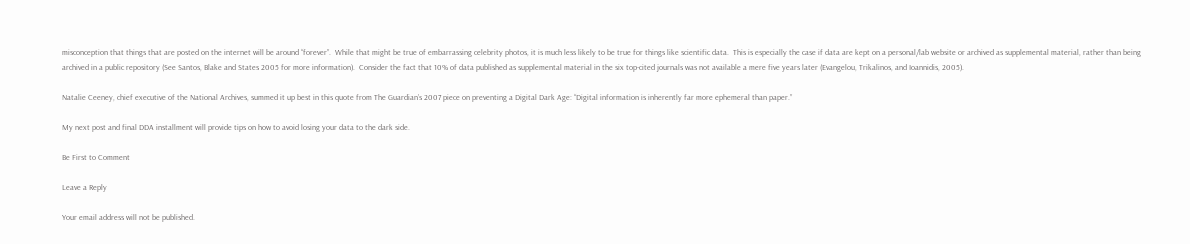misconception that things that are posted on the internet will be around “forever”.  While that might be true of embarrassing celebrity photos, it is much less likely to be true for things like scientific data.  This is especially the case if data are kept on a personal/lab website or archived as supplemental material, rather than being archived in a public repository (See Santos, Blake and States 2005 for more information).  Consider the fact that 10% of data published as supplemental material in the six top-cited journals was not available a mere five years later (Evangelou, Trikalinos, and Ioannidis, 2005).

Natalie Ceeney, chief executive of the National Archives, summed it up best in this quote from The Guardian’s 2007 piece on preventing a Digital Dark Age: “Digital information is inherently far more ephemeral than paper.”

My next post and final DDA installment will provide tips on how to avoid losing your data to the dark side.

Be First to Comment

Leave a Reply

Your email address will not be published.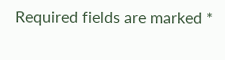Required fields are marked *